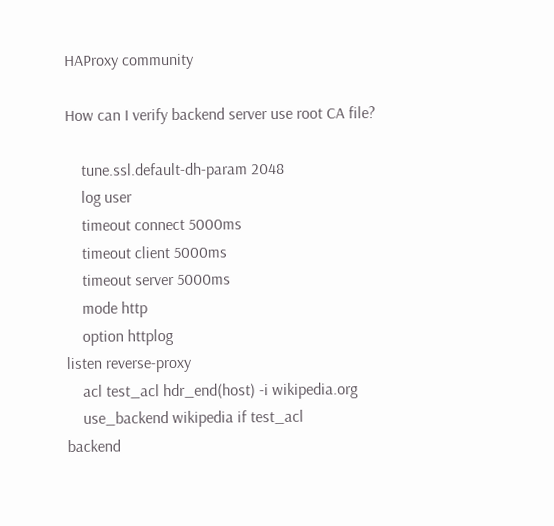HAProxy community

How can I verify backend server use root CA file?

    tune.ssl.default-dh-param 2048
    log user
    timeout connect 5000ms
    timeout client 5000ms
    timeout server 5000ms
    mode http
    option httplog
listen reverse-proxy
    acl test_acl hdr_end(host) -i wikipedia.org
    use_backend wikipedia if test_acl
backend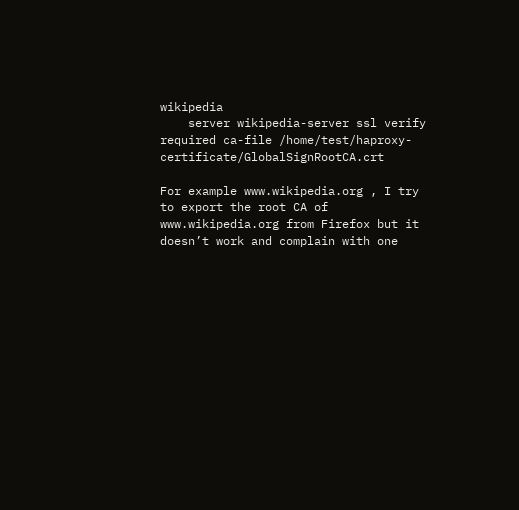wikipedia
    server wikipedia-server ssl verify required ca-file /home/test/haproxy-certificate/GlobalSignRootCA.crt

For example www.wikipedia.org , I try to export the root CA of www.wikipedia.org from Firefox but it doesn’t work and complain with one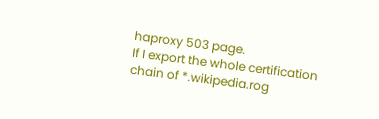haproxy 503 page.
If I export the whole certification chain of *.wikipedia.rog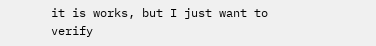it is works, but I just want to verify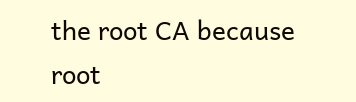the root CA because root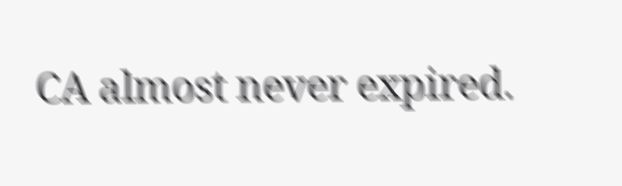CA almost never expired.